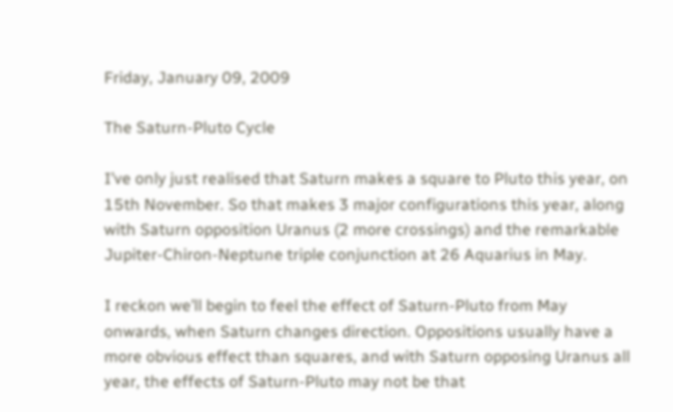Friday, January 09, 2009

The Saturn-Pluto Cycle

I’ve only just realised that Saturn makes a square to Pluto this year, on 15th November. So that makes 3 major configurations this year, along with Saturn opposition Uranus (2 more crossings) and the remarkable Jupiter-Chiron-Neptune triple conjunction at 26 Aquarius in May.

I reckon we’ll begin to feel the effect of Saturn-Pluto from May onwards, when Saturn changes direction. Oppositions usually have a more obvious effect than squares, and with Saturn opposing Uranus all year, the effects of Saturn-Pluto may not be that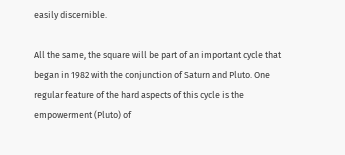easily discernible.

All the same, the square will be part of an important cycle that began in 1982 with the conjunction of Saturn and Pluto. One regular feature of the hard aspects of this cycle is the empowerment (Pluto) of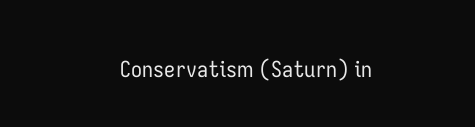Conservatism (Saturn) in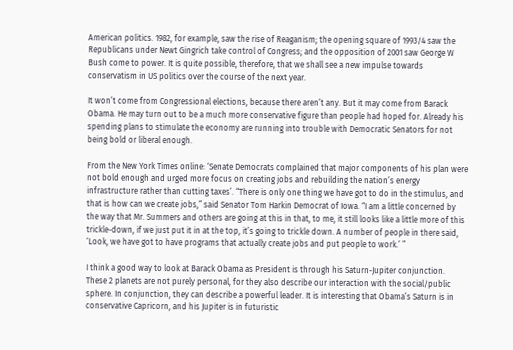American politics. 1982, for example, saw the rise of Reaganism; the opening square of 1993/4 saw the Republicans under Newt Gingrich take control of Congress; and the opposition of 2001 saw George W Bush come to power. It is quite possible, therefore, that we shall see a new impulse towards conservatism in US politics over the course of the next year.

It won’t come from Congressional elections, because there aren’t any. But it may come from Barack Obama. He may turn out to be a much more conservative figure than people had hoped for. Already his spending plans to stimulate the economy are running into trouble with Democratic Senators for not being bold or liberal enough.

From the New York Times online: ‘Senate Democrats complained that major components of his plan were not bold enough and urged more focus on creating jobs and rebuilding the nation’s energy infrastructure rather than cutting taxes’. “There is only one thing we have got to do in the stimulus, and that is how can we create jobs,” said Senator Tom Harkin Democrat of Iowa. “I am a little concerned by the way that Mr. Summers and others are going at this in that, to me, it still looks like a little more of this trickle-down, if we just put it in at the top, it’s going to trickle down. A number of people in there said, ‘Look, we have got to have programs that actually create jobs and put people to work.’ ”

I think a good way to look at Barack Obama as President is through his Saturn-Jupiter conjunction. These 2 planets are not purely personal, for they also describe our interaction with the social/public sphere. In conjunction, they can describe a powerful leader. It is interesting that Obama’s Saturn is in conservative Capricorn, and his Jupiter is in futuristic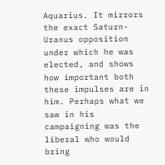Aquarius. It mirrors the exact Saturn-Uranus opposition under which he was elected, and shows how important both these impulses are in him. Perhaps what we saw in his campaigning was the liberal who would bring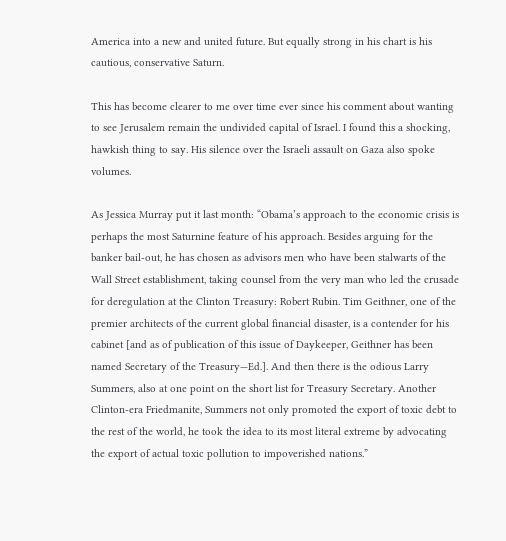America into a new and united future. But equally strong in his chart is his cautious, conservative Saturn.

This has become clearer to me over time ever since his comment about wanting to see Jerusalem remain the undivided capital of Israel. I found this a shocking, hawkish thing to say. His silence over the Israeli assault on Gaza also spoke volumes.

As Jessica Murray put it last month: “Obama’s approach to the economic crisis is perhaps the most Saturnine feature of his approach. Besides arguing for the banker bail-out, he has chosen as advisors men who have been stalwarts of the Wall Street establishment, taking counsel from the very man who led the crusade for deregulation at the Clinton Treasury: Robert Rubin. Tim Geithner, one of the premier architects of the current global financial disaster, is a contender for his cabinet [and as of publication of this issue of Daykeeper, Geithner has been named Secretary of the Treasury—Ed.]. And then there is the odious Larry Summers, also at one point on the short list for Treasury Secretary. Another Clinton-era Friedmanite, Summers not only promoted the export of toxic debt to the rest of the world, he took the idea to its most literal extreme by advocating the export of actual toxic pollution to impoverished nations.”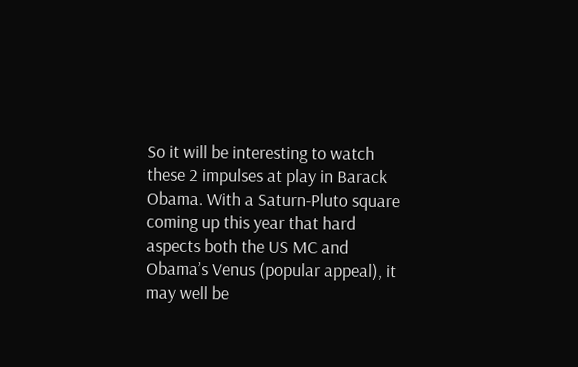So it will be interesting to watch these 2 impulses at play in Barack Obama. With a Saturn-Pluto square coming up this year that hard aspects both the US MC and Obama’s Venus (popular appeal), it may well be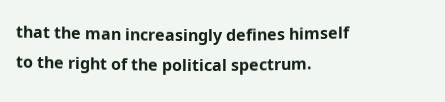that the man increasingly defines himself to the right of the political spectrum.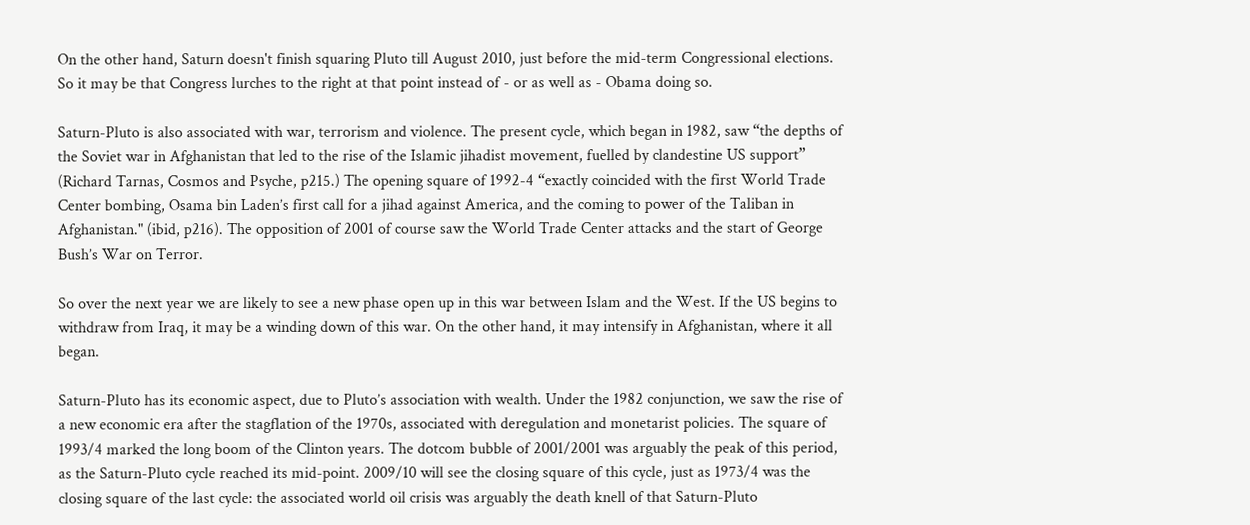On the other hand, Saturn doesn't finish squaring Pluto till August 2010, just before the mid-term Congressional elections. So it may be that Congress lurches to the right at that point instead of - or as well as - Obama doing so.

Saturn-Pluto is also associated with war, terrorism and violence. The present cycle, which began in 1982, saw “the depths of the Soviet war in Afghanistan that led to the rise of the Islamic jihadist movement, fuelled by clandestine US support” (Richard Tarnas, Cosmos and Psyche, p215.) The opening square of 1992-4 “exactly coincided with the first World Trade Center bombing, Osama bin Laden’s first call for a jihad against America, and the coming to power of the Taliban in Afghanistan." (ibid, p216). The opposition of 2001 of course saw the World Trade Center attacks and the start of George Bush’s War on Terror.

So over the next year we are likely to see a new phase open up in this war between Islam and the West. If the US begins to withdraw from Iraq, it may be a winding down of this war. On the other hand, it may intensify in Afghanistan, where it all began.

Saturn-Pluto has its economic aspect, due to Pluto’s association with wealth. Under the 1982 conjunction, we saw the rise of a new economic era after the stagflation of the 1970s, associated with deregulation and monetarist policies. The square of 1993/4 marked the long boom of the Clinton years. The dotcom bubble of 2001/2001 was arguably the peak of this period, as the Saturn-Pluto cycle reached its mid-point. 2009/10 will see the closing square of this cycle, just as 1973/4 was the closing square of the last cycle: the associated world oil crisis was arguably the death knell of that Saturn-Pluto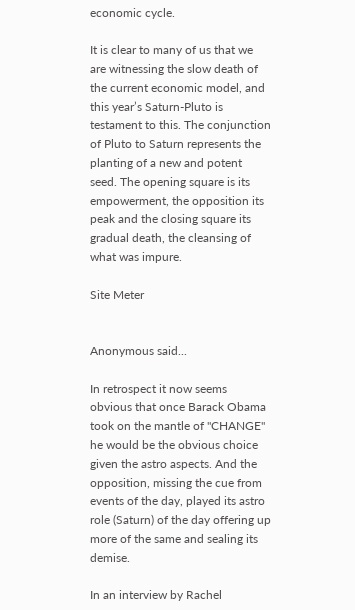economic cycle.

It is clear to many of us that we are witnessing the slow death of the current economic model, and this year’s Saturn-Pluto is testament to this. The conjunction of Pluto to Saturn represents the planting of a new and potent seed. The opening square is its empowerment, the opposition its peak and the closing square its gradual death, the cleansing of what was impure.

Site Meter


Anonymous said...

In retrospect it now seems obvious that once Barack Obama took on the mantle of "CHANGE" he would be the obvious choice given the astro aspects. And the opposition, missing the cue from events of the day, played its astro role (Saturn) of the day offering up more of the same and sealing its demise.

In an interview by Rachel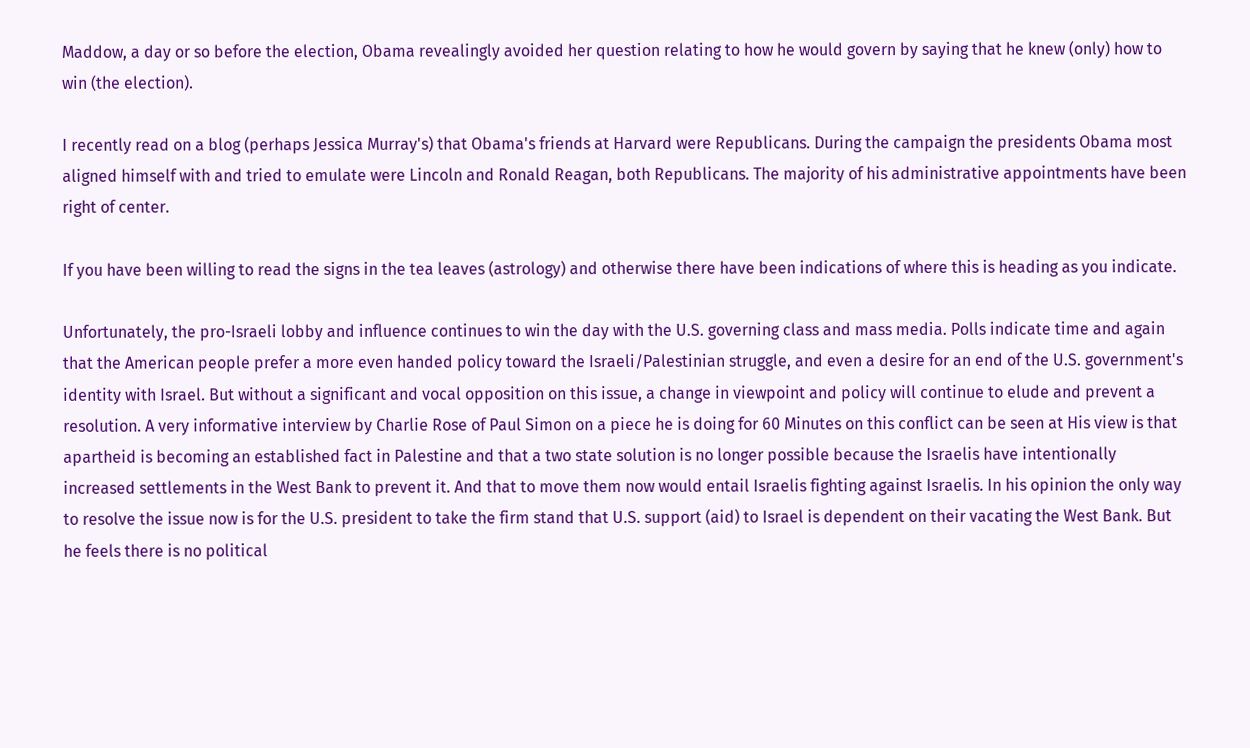Maddow, a day or so before the election, Obama revealingly avoided her question relating to how he would govern by saying that he knew (only) how to win (the election).

I recently read on a blog (perhaps Jessica Murray's) that Obama's friends at Harvard were Republicans. During the campaign the presidents Obama most aligned himself with and tried to emulate were Lincoln and Ronald Reagan, both Republicans. The majority of his administrative appointments have been right of center.

If you have been willing to read the signs in the tea leaves (astrology) and otherwise there have been indications of where this is heading as you indicate.

Unfortunately, the pro-Israeli lobby and influence continues to win the day with the U.S. governing class and mass media. Polls indicate time and again that the American people prefer a more even handed policy toward the Israeli/Palestinian struggle, and even a desire for an end of the U.S. government's identity with Israel. But without a significant and vocal opposition on this issue, a change in viewpoint and policy will continue to elude and prevent a resolution. A very informative interview by Charlie Rose of Paul Simon on a piece he is doing for 60 Minutes on this conflict can be seen at His view is that apartheid is becoming an established fact in Palestine and that a two state solution is no longer possible because the Israelis have intentionally increased settlements in the West Bank to prevent it. And that to move them now would entail Israelis fighting against Israelis. In his opinion the only way to resolve the issue now is for the U.S. president to take the firm stand that U.S. support (aid) to Israel is dependent on their vacating the West Bank. But he feels there is no political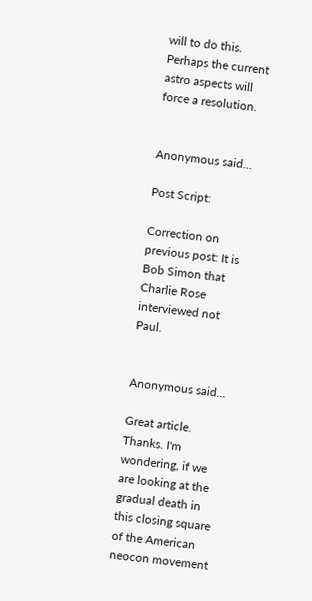will to do this. Perhaps the current astro aspects will force a resolution.


Anonymous said...

Post Script:

Correction on previous post: It is Bob Simon that Charlie Rose interviewed not Paul.


Anonymous said...

Great article. Thanks. I'm wondering, if we are looking at the gradual death in this closing square of the American neocon movement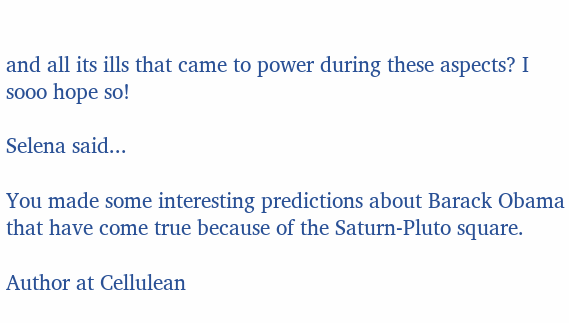and all its ills that came to power during these aspects? I sooo hope so!

Selena said...

You made some interesting predictions about Barack Obama that have come true because of the Saturn-Pluto square.

Author at Cellulean